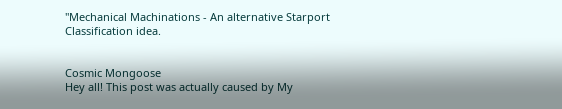"Mechanical Machinations - An alternative Starport Classification idea.


Cosmic Mongoose
Hey all! This post was actually caused by My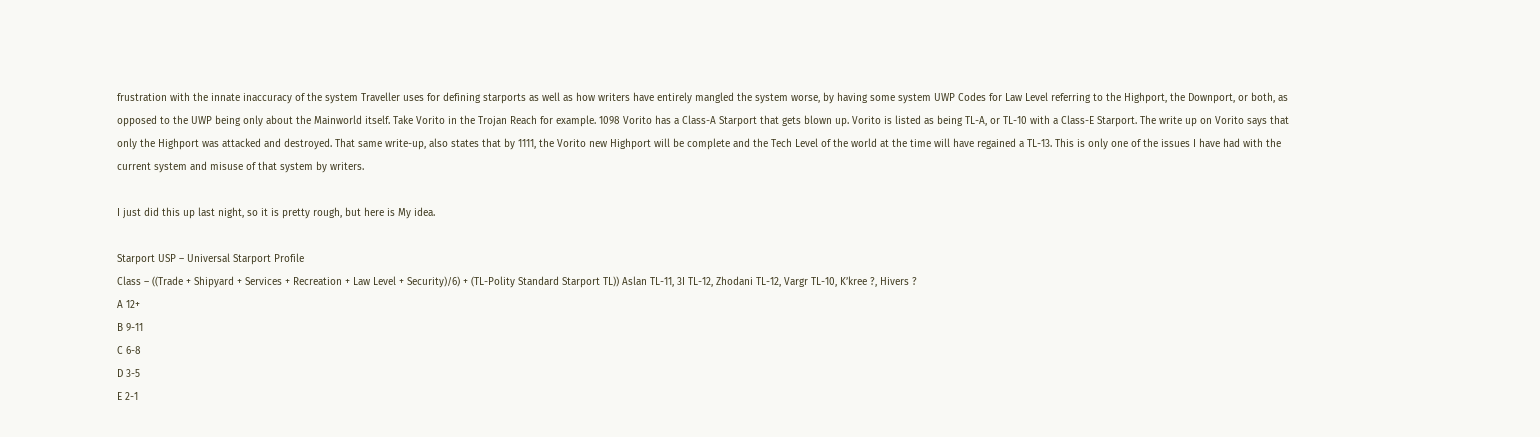frustration with the innate inaccuracy of the system Traveller uses for defining starports as well as how writers have entirely mangled the system worse, by having some system UWP Codes for Law Level referring to the Highport, the Downport, or both, as opposed to the UWP being only about the Mainworld itself. Take Vorito in the Trojan Reach for example. 1098 Vorito has a Class-A Starport that gets blown up. Vorito is listed as being TL-A, or TL-10 with a Class-E Starport. The write up on Vorito says that only the Highport was attacked and destroyed. That same write-up, also states that by 1111, the Vorito new Highport will be complete and the Tech Level of the world at the time will have regained a TL-13. This is only one of the issues I have had with the current system and misuse of that system by writers.

I just did this up last night, so it is pretty rough, but here is My idea.

Starport USP – Universal Starport Profile
Class – ((Trade + Shipyard + Services + Recreation + Law Level + Security)/6) + (TL-Polity Standard Starport TL)) Aslan TL-11, 3I TL-12, Zhodani TL-12, Vargr TL-10, K’kree ?, Hivers ?
A 12+
B 9-11
C 6-8
D 3-5
E 2-1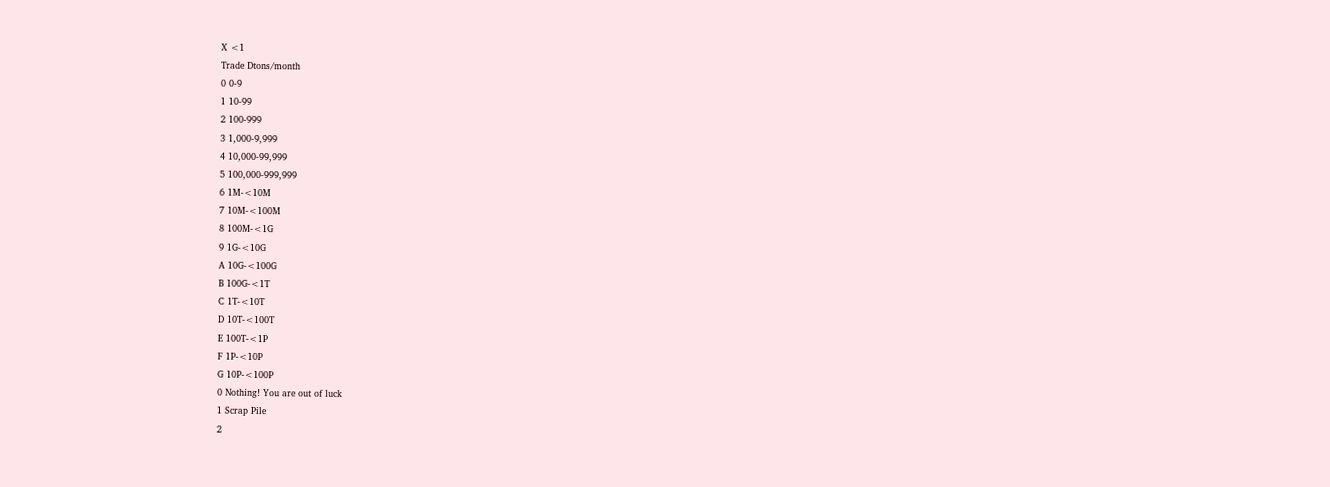X <1
Trade Dtons/month
0 0-9
1 10-99
2 100-999
3 1,000-9,999
4 10,000-99,999
5 100,000-999,999
6 1M-<10M
7 10M-<100M
8 100M-<1G
9 1G-<10G
A 10G-<100G
B 100G-<1T
C 1T-<10T
D 10T-<100T
E 100T-<1P
F 1P-<10P
G 10P-<100P
0 Nothing! You are out of luck
1 Scrap Pile
2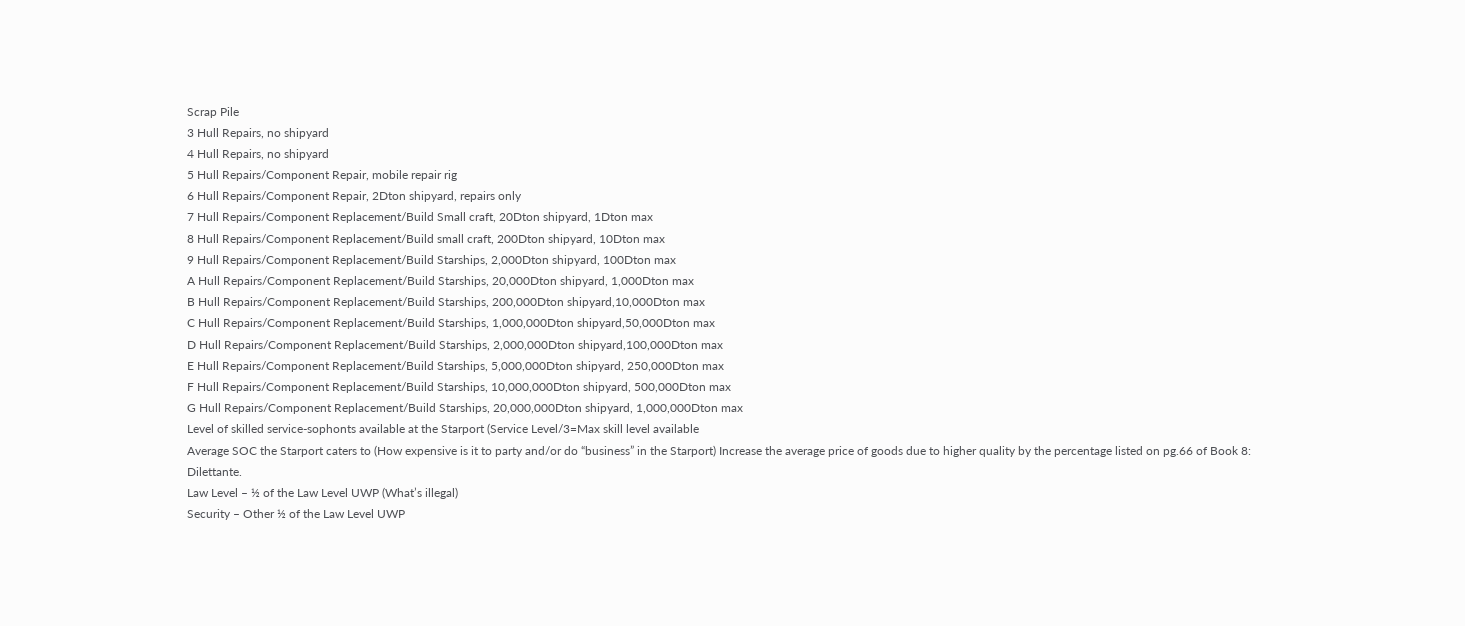Scrap Pile
3 Hull Repairs, no shipyard
4 Hull Repairs, no shipyard
5 Hull Repairs/Component Repair, mobile repair rig
6 Hull Repairs/Component Repair, 2Dton shipyard, repairs only
7 Hull Repairs/Component Replacement/Build Small craft, 20Dton shipyard, 1Dton max
8 Hull Repairs/Component Replacement/Build small craft, 200Dton shipyard, 10Dton max
9 Hull Repairs/Component Replacement/Build Starships, 2,000Dton shipyard, 100Dton max
A Hull Repairs/Component Replacement/Build Starships, 20,000Dton shipyard, 1,000Dton max
B Hull Repairs/Component Replacement/Build Starships, 200,000Dton shipyard,10,000Dton max
C Hull Repairs/Component Replacement/Build Starships, 1,000,000Dton shipyard,50,000Dton max
D Hull Repairs/Component Replacement/Build Starships, 2,000,000Dton shipyard,100,000Dton max
E Hull Repairs/Component Replacement/Build Starships, 5,000,000Dton shipyard, 250,000Dton max
F Hull Repairs/Component Replacement/Build Starships, 10,000,000Dton shipyard, 500,000Dton max
G Hull Repairs/Component Replacement/Build Starships, 20,000,000Dton shipyard, 1,000,000Dton max
Level of skilled service-sophonts available at the Starport (Service Level/3=Max skill level available
Average SOC the Starport caters to (How expensive is it to party and/or do “business” in the Starport) Increase the average price of goods due to higher quality by the percentage listed on pg.66 of Book 8: Dilettante.
Law Level – ½ of the Law Level UWP (What’s illegal)
Security – Other ½ of the Law Level UWP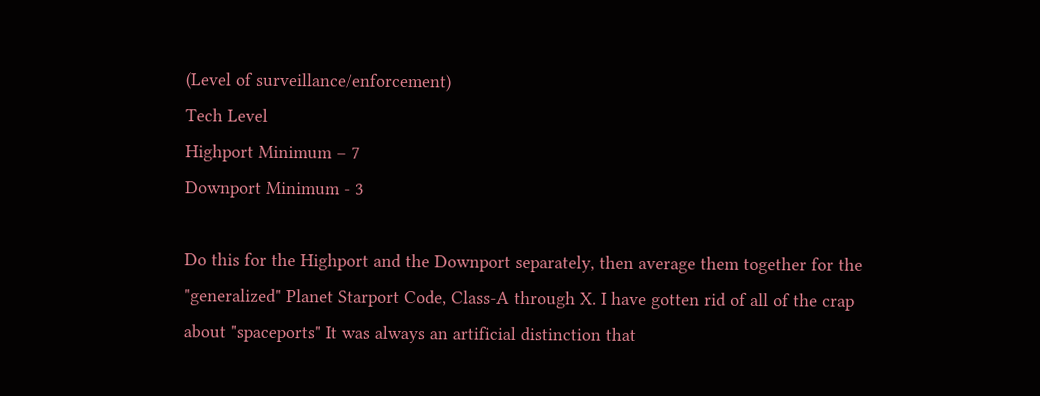(Level of surveillance/enforcement)
Tech Level
Highport Minimum – 7
Downport Minimum - 3

Do this for the Highport and the Downport separately, then average them together for the "generalized" Planet Starport Code, Class-A through X. I have gotten rid of all of the crap about "spaceports" It was always an artificial distinction that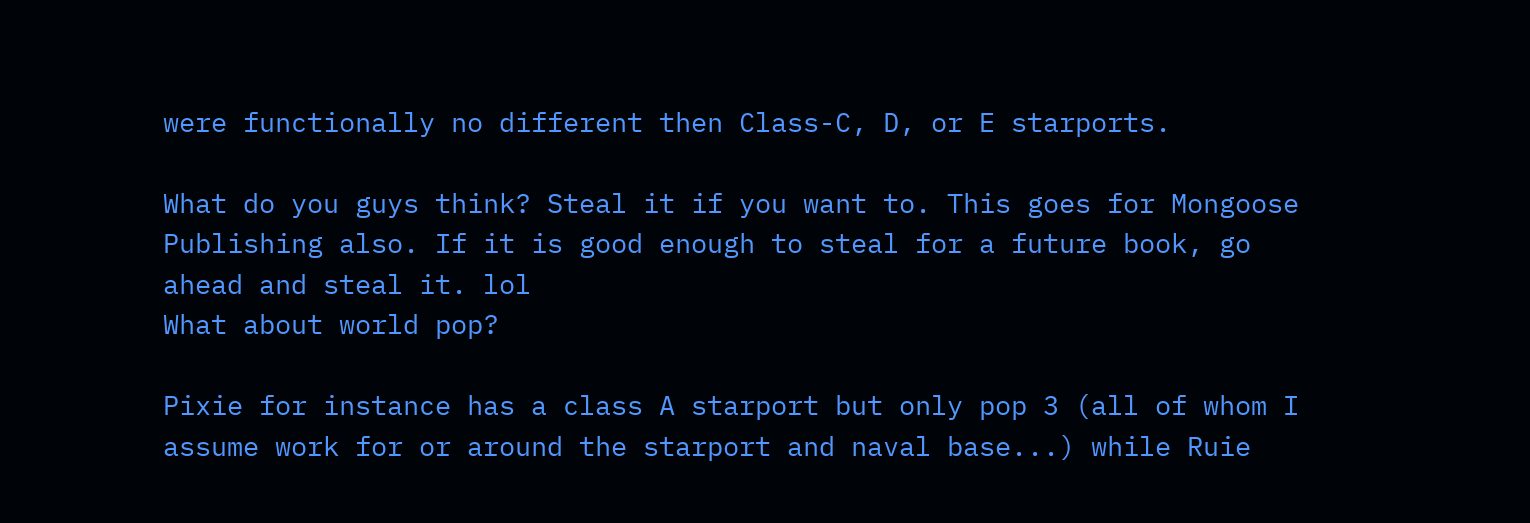were functionally no different then Class-C, D, or E starports.

What do you guys think? Steal it if you want to. This goes for Mongoose Publishing also. If it is good enough to steal for a future book, go ahead and steal it. lol
What about world pop?

Pixie for instance has a class A starport but only pop 3 (all of whom I assume work for or around the starport and naval base...) while Ruie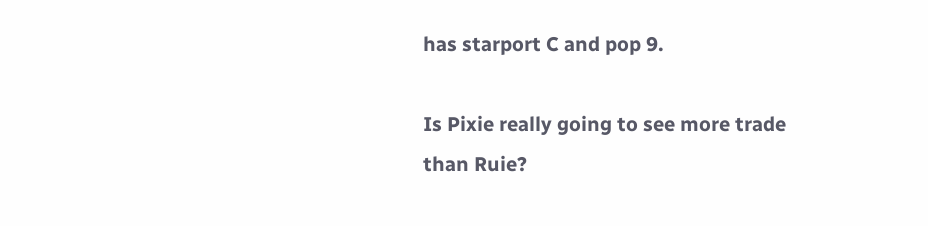has starport C and pop 9.

Is Pixie really going to see more trade than Ruie?